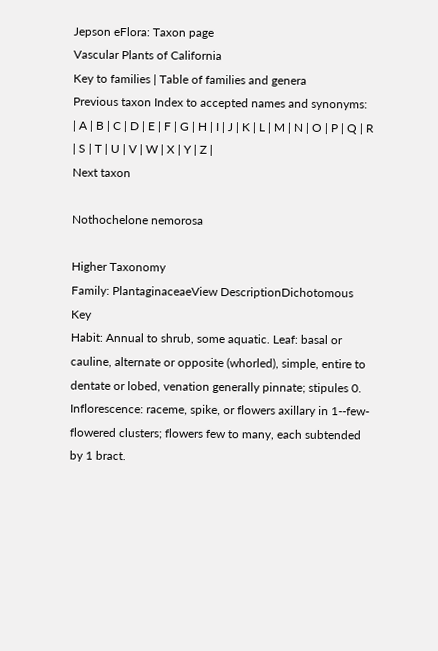Jepson eFlora: Taxon page
Vascular Plants of California
Key to families | Table of families and genera
Previous taxon Index to accepted names and synonyms:
| A | B | C | D | E | F | G | H | I | J | K | L | M | N | O | P | Q | R | S | T | U | V | W | X | Y | Z |
Next taxon

Nothochelone nemorosa

Higher Taxonomy
Family: PlantaginaceaeView DescriptionDichotomous Key
Habit: Annual to shrub, some aquatic. Leaf: basal or cauline, alternate or opposite (whorled), simple, entire to dentate or lobed, venation generally pinnate; stipules 0. Inflorescence: raceme, spike, or flowers axillary in 1--few-flowered clusters; flowers few to many, each subtended by 1 bract.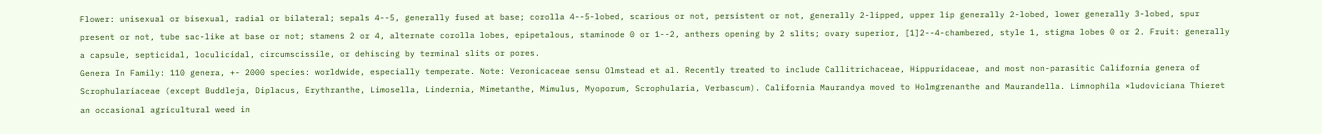Flower: unisexual or bisexual, radial or bilateral; sepals 4--5, generally fused at base; corolla 4--5-lobed, scarious or not, persistent or not, generally 2-lipped, upper lip generally 2-lobed, lower generally 3-lobed, spur present or not, tube sac-like at base or not; stamens 2 or 4, alternate corolla lobes, epipetalous, staminode 0 or 1--2, anthers opening by 2 slits; ovary superior, [1]2--4-chambered, style 1, stigma lobes 0 or 2. Fruit: generally a capsule, septicidal, loculicidal, circumscissile, or dehiscing by terminal slits or pores.
Genera In Family: 110 genera, +- 2000 species: worldwide, especially temperate. Note: Veronicaceae sensu Olmstead et al. Recently treated to include Callitrichaceae, Hippuridaceae, and most non-parasitic California genera of Scrophulariaceae (except Buddleja, Diplacus, Erythranthe, Limosella, Lindernia, Mimetanthe, Mimulus, Myoporum, Scrophularia, Verbascum). California Maurandya moved to Holmgrenanthe and Maurandella. Limnophila ×ludoviciana Thieret an occasional agricultural weed in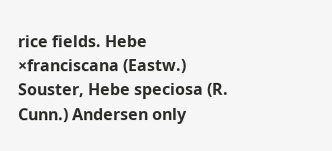rice fields. Hebe ×franciscana (Eastw.) Souster, Hebe speciosa (R. Cunn.) Andersen only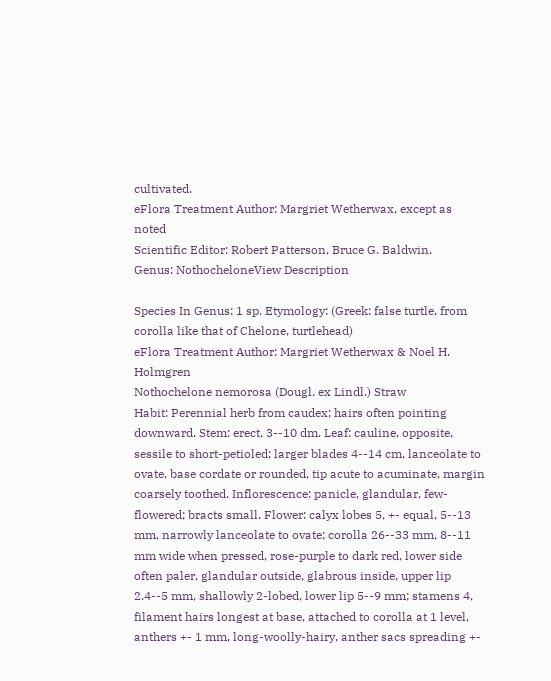cultivated.
eFlora Treatment Author: Margriet Wetherwax, except as noted
Scientific Editor: Robert Patterson, Bruce G. Baldwin.
Genus: NothocheloneView Description

Species In Genus: 1 sp. Etymology: (Greek: false turtle, from corolla like that of Chelone, turtlehead)
eFlora Treatment Author: Margriet Wetherwax & Noel H. Holmgren
Nothochelone nemorosa (Dougl. ex Lindl.) Straw
Habit: Perennial herb from caudex; hairs often pointing downward. Stem: erect, 3--10 dm. Leaf: cauline, opposite, sessile to short-petioled; larger blades 4--14 cm, lanceolate to ovate, base cordate or rounded, tip acute to acuminate, margin coarsely toothed. Inflorescence: panicle, glandular, few-flowered; bracts small. Flower: calyx lobes 5, +- equal, 5--13 mm, narrowly lanceolate to ovate; corolla 26--33 mm, 8--11 mm wide when pressed, rose-purple to dark red, lower side often paler, glandular outside, glabrous inside, upper lip 2.4--5 mm, shallowly 2-lobed, lower lip 5--9 mm; stamens 4, filament hairs longest at base, attached to corolla at 1 level, anthers +- 1 mm, long-woolly-hairy, anther sacs spreading +-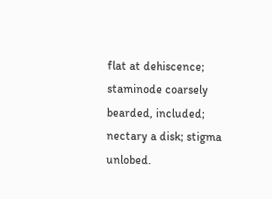flat at dehiscence; staminode coarsely bearded, included; nectary a disk; stigma unlobed.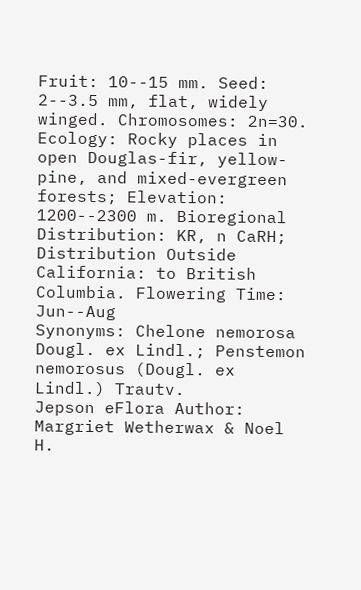Fruit: 10--15 mm. Seed: 2--3.5 mm, flat, widely winged. Chromosomes: 2n=30.
Ecology: Rocky places in open Douglas-fir, yellow-pine, and mixed-evergreen forests; Elevation: 1200--2300 m. Bioregional Distribution: KR, n CaRH; Distribution Outside California: to British Columbia. Flowering Time: Jun--Aug
Synonyms: Chelone nemorosa Dougl. ex Lindl.; Penstemon nemorosus (Dougl. ex Lindl.) Trautv.
Jepson eFlora Author: Margriet Wetherwax & Noel H.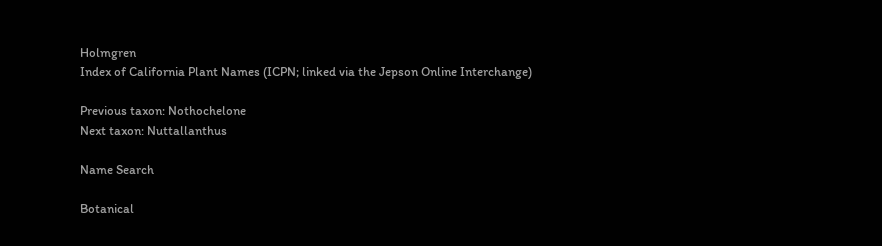Holmgren
Index of California Plant Names (ICPN; linked via the Jepson Online Interchange)

Previous taxon: Nothochelone
Next taxon: Nuttallanthus

Name Search

Botanical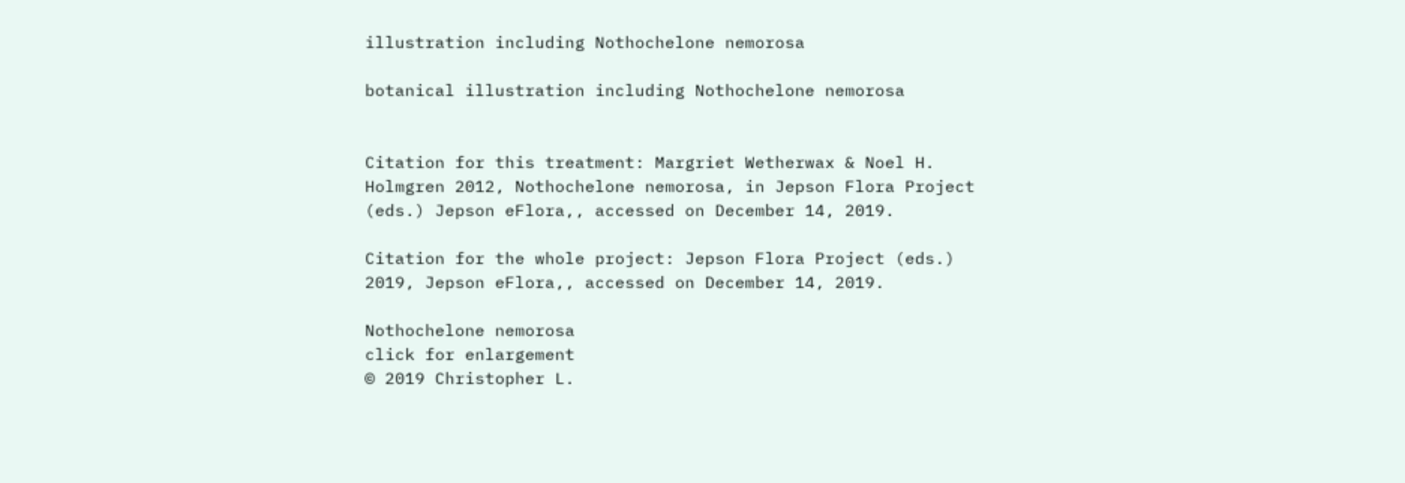illustration including Nothochelone nemorosa

botanical illustration including Nothochelone nemorosa


Citation for this treatment: Margriet Wetherwax & Noel H. Holmgren 2012, Nothochelone nemorosa, in Jepson Flora Project (eds.) Jepson eFlora,, accessed on December 14, 2019.

Citation for the whole project: Jepson Flora Project (eds.) 2019, Jepson eFlora,, accessed on December 14, 2019.

Nothochelone nemorosa
click for enlargement
© 2019 Christopher L.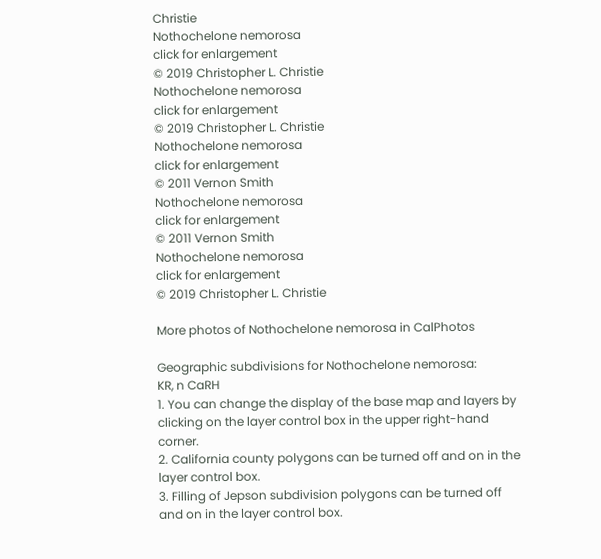Christie
Nothochelone nemorosa
click for enlargement
© 2019 Christopher L. Christie
Nothochelone nemorosa
click for enlargement
© 2019 Christopher L. Christie
Nothochelone nemorosa
click for enlargement
© 2011 Vernon Smith
Nothochelone nemorosa
click for enlargement
© 2011 Vernon Smith
Nothochelone nemorosa
click for enlargement
© 2019 Christopher L. Christie

More photos of Nothochelone nemorosa in CalPhotos

Geographic subdivisions for Nothochelone nemorosa:
KR, n CaRH
1. You can change the display of the base map and layers by clicking on the layer control box in the upper right-hand corner.
2. California county polygons can be turned off and on in the layer control box.
3. Filling of Jepson subdivision polygons can be turned off and on in the layer control box.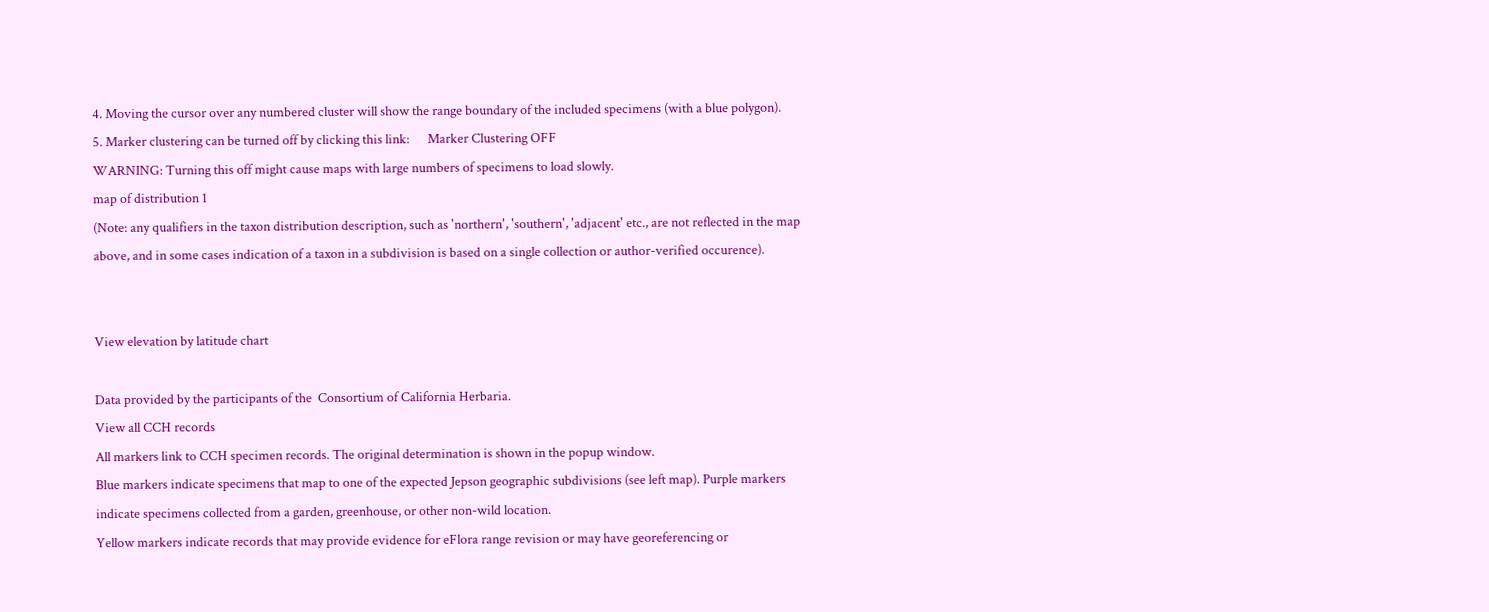4. Moving the cursor over any numbered cluster will show the range boundary of the included specimens (with a blue polygon).
5. Marker clustering can be turned off by clicking this link:      Marker Clustering OFF
WARNING: Turning this off might cause maps with large numbers of specimens to load slowly.
map of distribution 1
(Note: any qualifiers in the taxon distribution description, such as 'northern', 'southern', 'adjacent' etc., are not reflected in the map above, and in some cases indication of a taxon in a subdivision is based on a single collection or author-verified occurence).


View elevation by latitude chart

Data provided by the participants of the  Consortium of California Herbaria.
View all CCH records
All markers link to CCH specimen records. The original determination is shown in the popup window.
Blue markers indicate specimens that map to one of the expected Jepson geographic subdivisions (see left map). Purple markers indicate specimens collected from a garden, greenhouse, or other non-wild location.
Yellow markers indicate records that may provide evidence for eFlora range revision or may have georeferencing or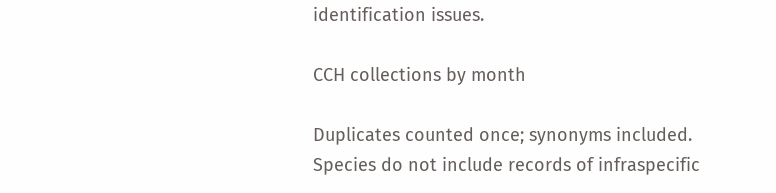identification issues.

CCH collections by month

Duplicates counted once; synonyms included.
Species do not include records of infraspecific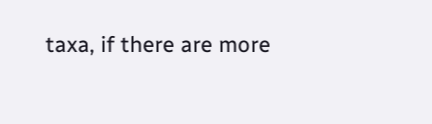taxa, if there are more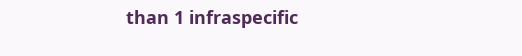than 1 infraspecific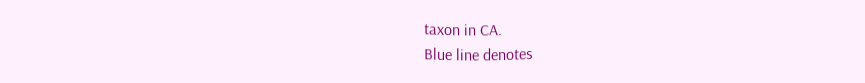taxon in CA.
Blue line denotes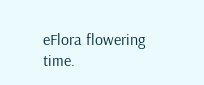eFlora flowering time.